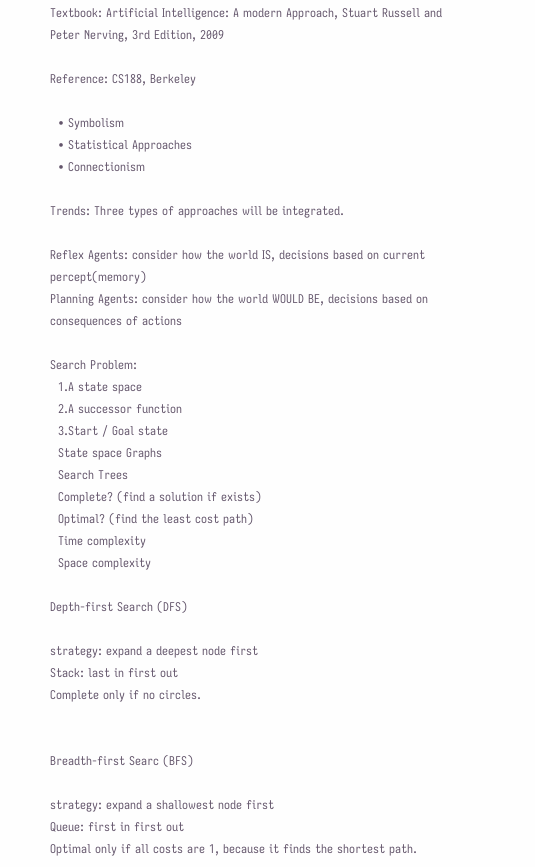Textbook: Artificial Intelligence: A modern Approach, Stuart Russell and Peter Nerving, 3rd Edition, 2009

Reference: CS188, Berkeley

  • Symbolism
  • Statistical Approaches
  • Connectionism

Trends: Three types of approaches will be integrated.

Reflex Agents: consider how the world IS, decisions based on current percept(memory)
Planning Agents: consider how the world WOULD BE, decisions based on consequences of actions

Search Problem:
  1.A state space
  2.A successor function
  3.Start / Goal state
  State space Graphs
  Search Trees
  Complete? (find a solution if exists)
  Optimal? (find the least cost path)
  Time complexity
  Space complexity

Depth-first Search (DFS)

strategy: expand a deepest node first
Stack: last in first out
Complete only if no circles.


Breadth-first Searc (BFS)

strategy: expand a shallowest node first
Queue: first in first out
Optimal only if all costs are 1, because it finds the shortest path.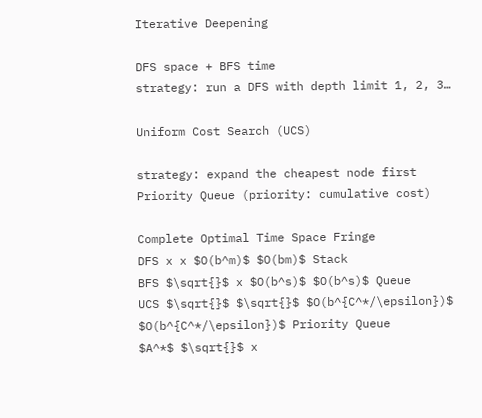Iterative Deepening

DFS space + BFS time
strategy: run a DFS with depth limit 1, 2, 3…

Uniform Cost Search (UCS)

strategy: expand the cheapest node first
Priority Queue (priority: cumulative cost)

Complete Optimal Time Space Fringe
DFS x x $O(b^m)$ $O(bm)$ Stack
BFS $\sqrt{}$ x $O(b^s)$ $O(b^s)$ Queue
UCS $\sqrt{}$ $\sqrt{}$ $O(b^{C^*/\epsilon})$ $O(b^{C^*/\epsilon})$ Priority Queue
$A^*$ $\sqrt{}$ x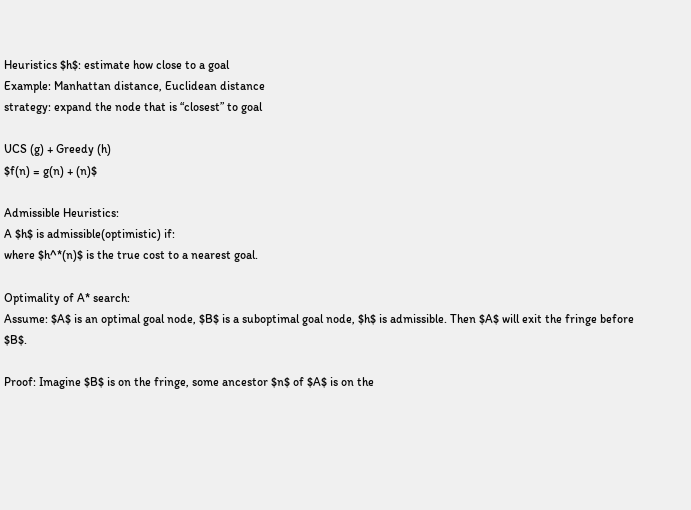Heuristics $h$: estimate how close to a goal
Example: Manhattan distance, Euclidean distance
strategy: expand the node that is “closest” to goal

UCS (g) + Greedy (h)
$f(n) = g(n) + (n)$

Admissible Heuristics:
A $h$ is admissible(optimistic) if:
where $h^*(n)$ is the true cost to a nearest goal.

Optimality of A* search:
Assume: $A$ is an optimal goal node, $B$ is a suboptimal goal node, $h$ is admissible. Then $A$ will exit the fringe before $B$.

Proof: Imagine $B$ is on the fringe, some ancestor $n$ of $A$ is on the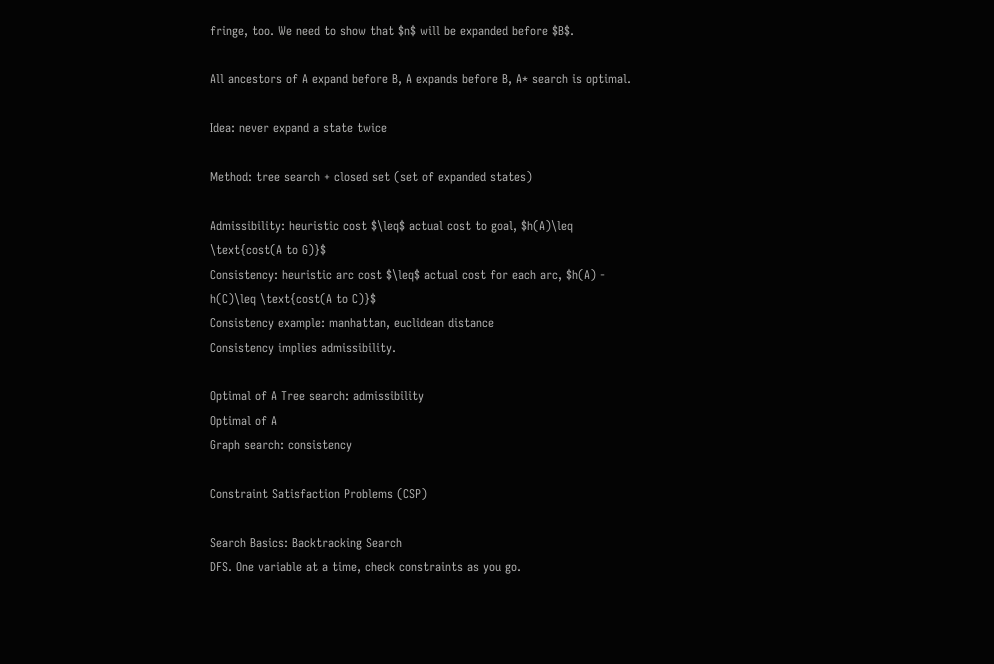fringe, too. We need to show that $n$ will be expanded before $B$.

All ancestors of A expand before B, A expands before B, A* search is optimal.

Idea: never expand a state twice

Method: tree search + closed set (set of expanded states)

Admissibility: heuristic cost $\leq$ actual cost to goal, $h(A)\leq \text{cost(A to G)}$
Consistency: heuristic arc cost $\leq$ actual cost for each arc, $h(A) - h(C)\leq \text{cost(A to C)}$
Consistency example: manhattan, euclidean distance
Consistency implies admissibility.

Optimal of A Tree search: admissibility
Optimal of A
Graph search: consistency

Constraint Satisfaction Problems (CSP)

Search Basics: Backtracking Search
DFS. One variable at a time, check constraints as you go.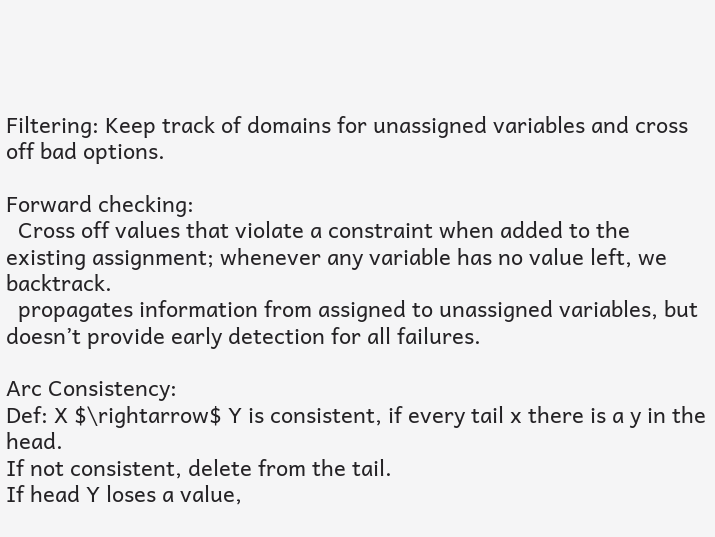Filtering: Keep track of domains for unassigned variables and cross off bad options.

Forward checking:
  Cross off values that violate a constraint when added to the existing assignment; whenever any variable has no value left, we backtrack.
  propagates information from assigned to unassigned variables, but doesn’t provide early detection for all failures.

Arc Consistency:
Def: X $\rightarrow$ Y is consistent, if every tail x there is a y in the head.
If not consistent, delete from the tail.
If head Y loses a value,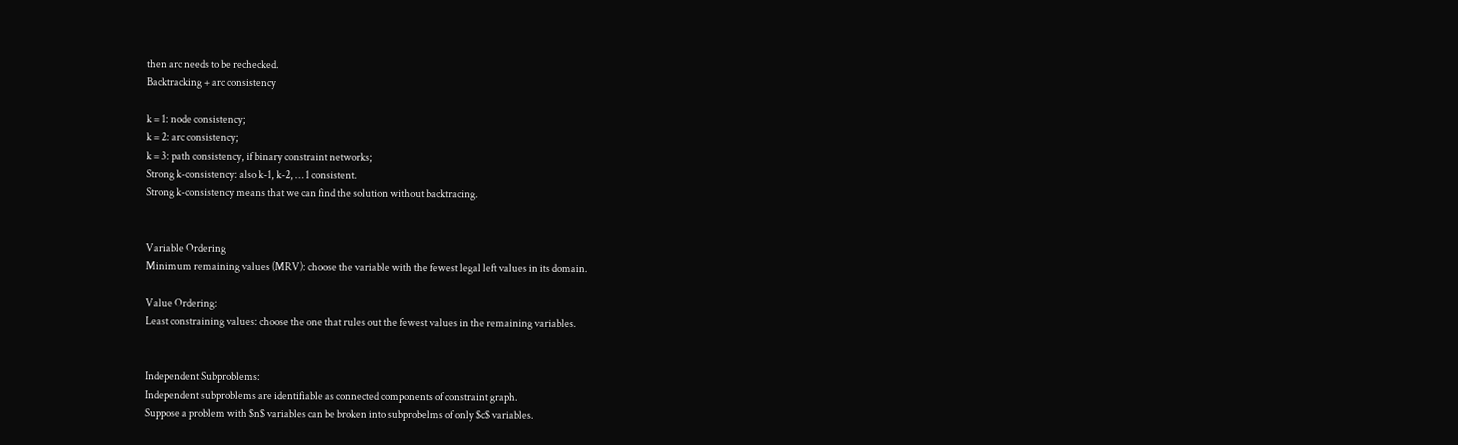then arc needs to be rechecked.
Backtracking + arc consistency

k = 1: node consistency;
k = 2: arc consistency;
k = 3: path consistency, if binary constraint networks;
Strong k-consistency: also k-1, k-2, … 1 consistent.
Strong k-consistency means that we can find the solution without backtracing.


Variable Ordering
Minimum remaining values (MRV): choose the variable with the fewest legal left values in its domain.

Value Ordering:
Least constraining values: choose the one that rules out the fewest values in the remaining variables.


Independent Subproblems:
Independent subproblems are identifiable as connected components of constraint graph.
Suppose a problem with $n$ variables can be broken into subprobelms of only $c$ variables.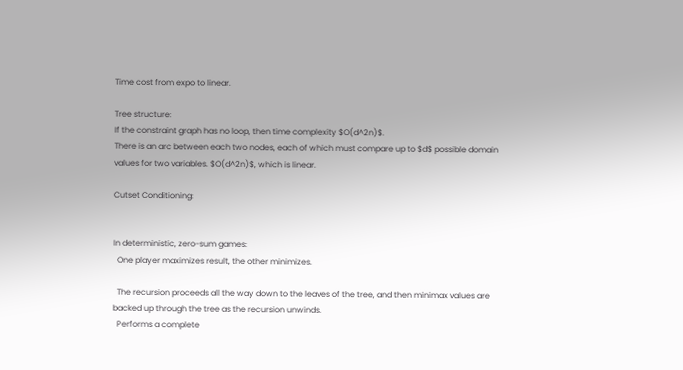Time cost from expo to linear.

Tree structure:
If the constraint graph has no loop, then time complexity $O(d^2n)$.
There is an arc between each two nodes, each of which must compare up to $d$ possible domain values for two variables. $O(d^2n)$, which is linear.

Cutset Conditioning:


In deterministic, zero-sum games:
  One player maximizes result, the other minimizes.

  The recursion proceeds all the way down to the leaves of the tree, and then minimax values are backed up through the tree as the recursion unwinds.
  Performs a complete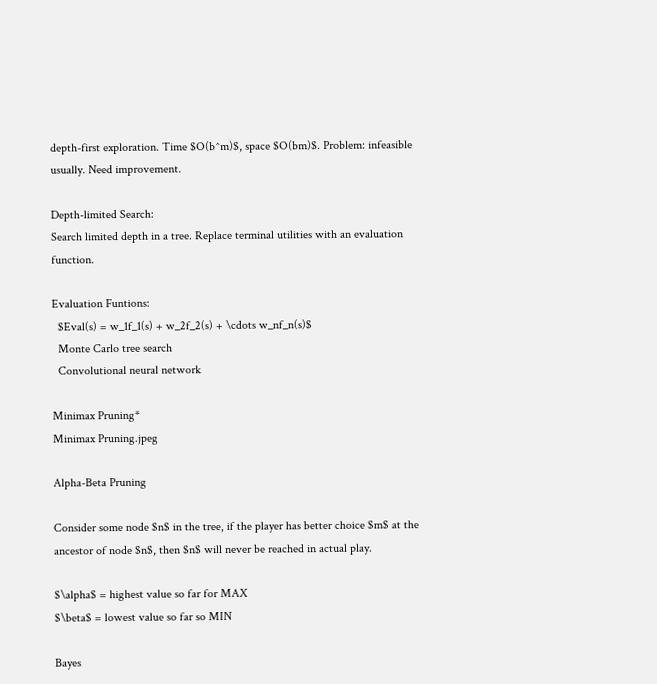depth-first exploration. Time $O(b^m)$, space $O(bm)$. Problem: infeasible usually. Need improvement.

Depth-limited Search:
Search limited depth in a tree. Replace terminal utilities with an evaluation function.

Evaluation Funtions:
  $Eval(s) = w_1f_1(s) + w_2f_2(s) + \cdots w_nf_n(s)$
  Monte Carlo tree search
  Convolutional neural network

Minimax Pruning*
Minimax Pruning.jpeg

Alpha-Beta Pruning

Consider some node $n$ in the tree, if the player has better choice $m$ at the ancestor of node $n$, then $n$ will never be reached in actual play.

$\alpha$ = highest value so far for MAX
$\beta$ = lowest value so far so MIN

Bayes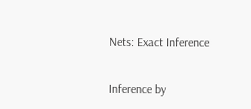Nets: Exact Inference

Inference by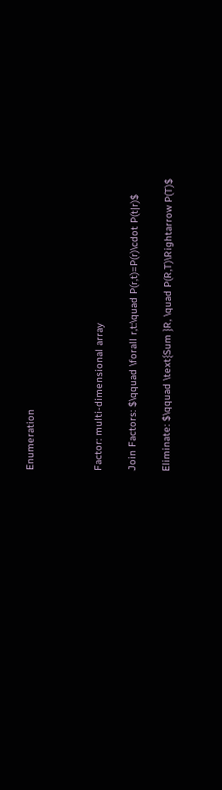Enumeration



Factor: multi-dimensional array

Join Factors: $\qquad \forall r,t:\quad P(r,t)=P(r)\cdot P(t|r)$

Eliminate: $\qquad \text{Sum }R, \quad P(R,T)\Rightarrow P(T)$